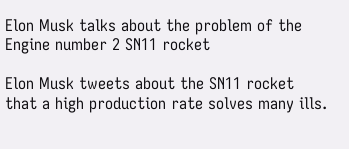Elon Musk talks about the problem of the Engine number 2 SN11 rocket

Elon Musk tweets about the SN11 rocket that a high production rate solves many ills.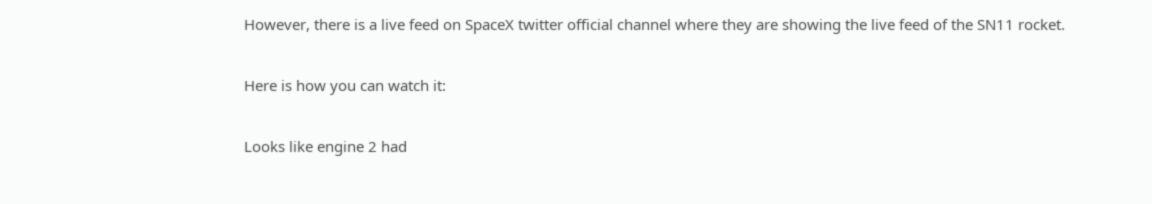However, there is a live feed on SpaceX twitter official channel where they are showing the live feed of the SN11 rocket.

Here is how you can watch it:

Looks like engine 2 had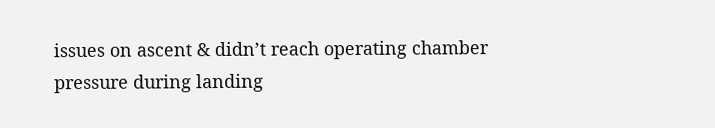issues on ascent & didn’t reach operating chamber pressure during landing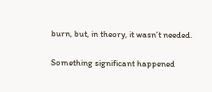burn, but, in theory, it wasn’t needed.

Something significant happened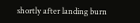shortly after landing burn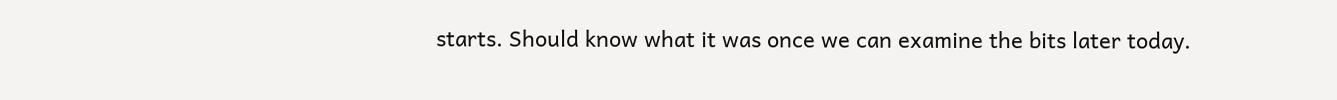starts. Should know what it was once we can examine the bits later today.